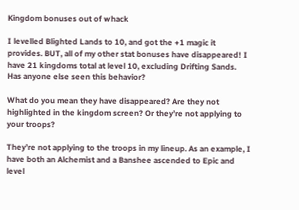Kingdom bonuses out of whack

I levelled Blighted Lands to 10, and got the +1 magic it provides. BUT, all of my other stat bonuses have disappeared! I have 21 kingdoms total at level 10, excluding Drifting Sands. Has anyone else seen this behavior?

What do you mean they have disappeared? Are they not highlighted in the kingdom screen? Or they’re not applying to your troops?

They’re not applying to the troops in my lineup. As an example, I have both an Alchemist and a Banshee ascended to Epic and level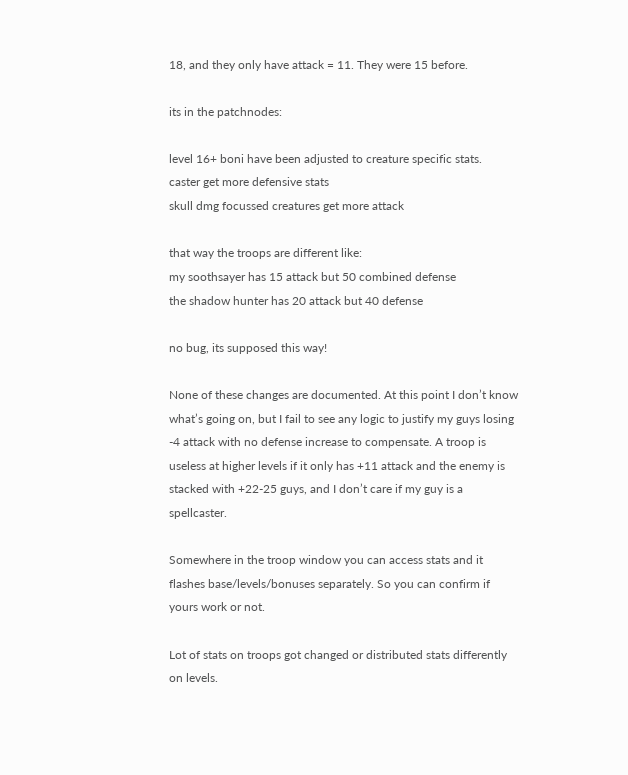18, and they only have attack = 11. They were 15 before.

its in the patchnodes:

level 16+ boni have been adjusted to creature specific stats.
caster get more defensive stats
skull dmg focussed creatures get more attack

that way the troops are different like:
my soothsayer has 15 attack but 50 combined defense
the shadow hunter has 20 attack but 40 defense

no bug, its supposed this way!

None of these changes are documented. At this point I don’t know what’s going on, but I fail to see any logic to justify my guys losing -4 attack with no defense increase to compensate. A troop is useless at higher levels if it only has +11 attack and the enemy is stacked with +22-25 guys, and I don’t care if my guy is a spellcaster.

Somewhere in the troop window you can access stats and it flashes base/levels/bonuses separately. So you can confirm if yours work or not.

Lot of stats on troops got changed or distributed stats differently on levels.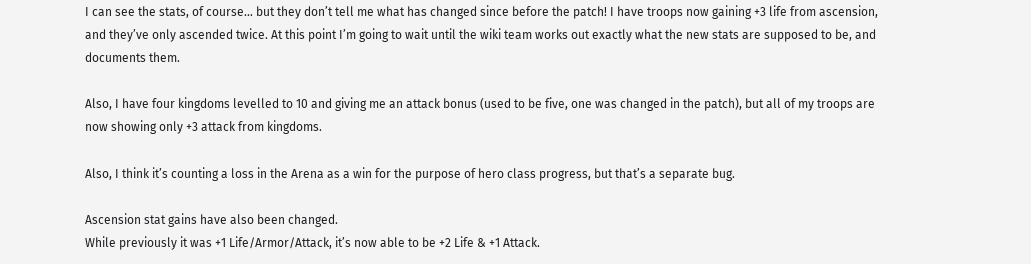I can see the stats, of course… but they don’t tell me what has changed since before the patch! I have troops now gaining +3 life from ascension, and they’ve only ascended twice. At this point I’m going to wait until the wiki team works out exactly what the new stats are supposed to be, and documents them.

Also, I have four kingdoms levelled to 10 and giving me an attack bonus (used to be five, one was changed in the patch), but all of my troops are now showing only +3 attack from kingdoms.

Also, I think it’s counting a loss in the Arena as a win for the purpose of hero class progress, but that’s a separate bug.

Ascension stat gains have also been changed.
While previously it was +1 Life/Armor/Attack, it’s now able to be +2 Life & +1 Attack.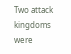Two attack kingdoms were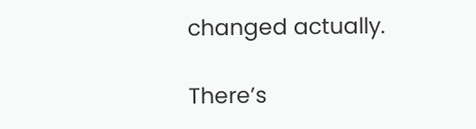changed actually.

There’s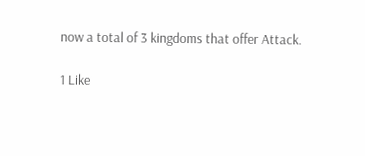now a total of 3 kingdoms that offer Attack.

1 Like